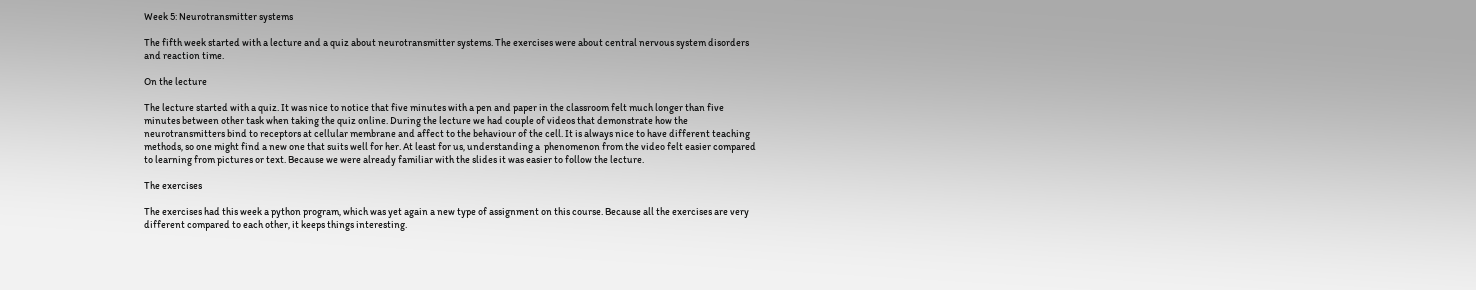Week 5: Neurotransmitter systems

The fifth week started with a lecture and a quiz about neurotransmitter systems. The exercises were about central nervous system disorders and reaction time.

On the lecture

The lecture started with a quiz. It was nice to notice that five minutes with a pen and paper in the classroom felt much longer than five minutes between other task when taking the quiz online. During the lecture we had couple of videos that demonstrate how the neurotransmitters bind to receptors at cellular membrane and affect to the behaviour of the cell. It is always nice to have different teaching methods, so one might find a new one that suits well for her. At least for us, understanding a  phenomenon from the video felt easier compared to learning from pictures or text. Because we were already familiar with the slides it was easier to follow the lecture.

The exercises

The exercises had this week a python program, which was yet again a new type of assignment on this course. Because all the exercises are very different compared to each other, it keeps things interesting.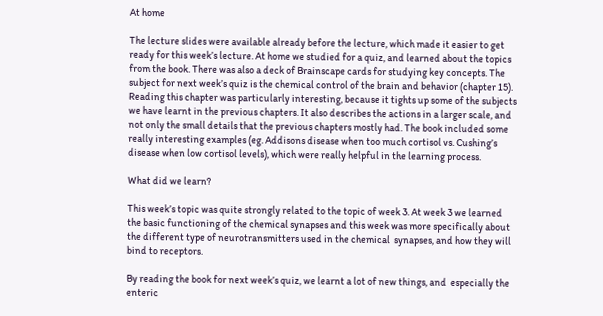At home

The lecture slides were available already before the lecture, which made it easier to get ready for this week’s lecture. At home we studied for a quiz, and learned about the topics from the book. There was also a deck of Brainscape cards for studying key concepts. The subject for next week’s quiz is the chemical control of the brain and behavior (chapter 15). Reading this chapter was particularly interesting, because it tights up some of the subjects we have learnt in the previous chapters. It also describes the actions in a larger scale, and not only the small details that the previous chapters mostly had. The book included some really interesting examples (eg. Addisons disease when too much cortisol vs. Cushing’s disease when low cortisol levels), which were really helpful in the learning process.

What did we learn?

This week’s topic was quite strongly related to the topic of week 3. At week 3 we learned the basic functioning of the chemical synapses and this week was more specifically about the different type of neurotransmitters used in the chemical  synapses, and how they will bind to receptors.

By reading the book for next week’s quiz, we learnt a lot of new things, and  especially the enteric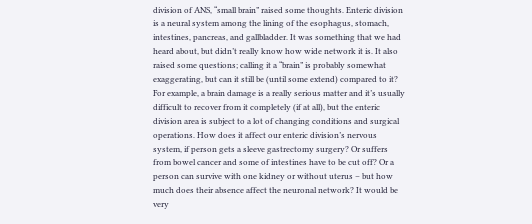division of ANS, “small brain” raised some thoughts. Enteric division is a neural system among the lining of the esophagus, stomach, intestines, pancreas, and gallbladder. It was something that we had heard about, but didn’t really know how wide network it is. It also raised some questions; calling it a “brain” is probably somewhat exaggerating, but can it still be (until some extend) compared to it? For example, a brain damage is a really serious matter and it’s usually difficult to recover from it completely (if at all), but the enteric division area is subject to a lot of changing conditions and surgical operations. How does it affect our enteric division’s nervous system, if person gets a sleeve gastrectomy surgery? Or suffers from bowel cancer and some of intestines have to be cut off? Or a person can survive with one kidney or without uterus – but how much does their absence affect the neuronal network? It would be very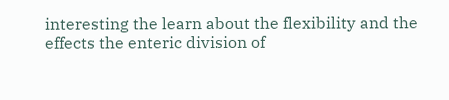interesting the learn about the flexibility and the effects the enteric division of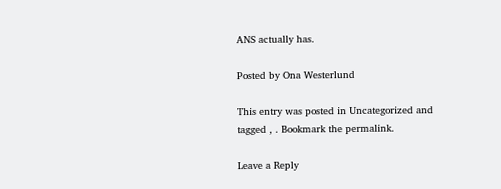ANS actually has.

Posted by Ona Westerlund

This entry was posted in Uncategorized and tagged , . Bookmark the permalink.

Leave a Reply